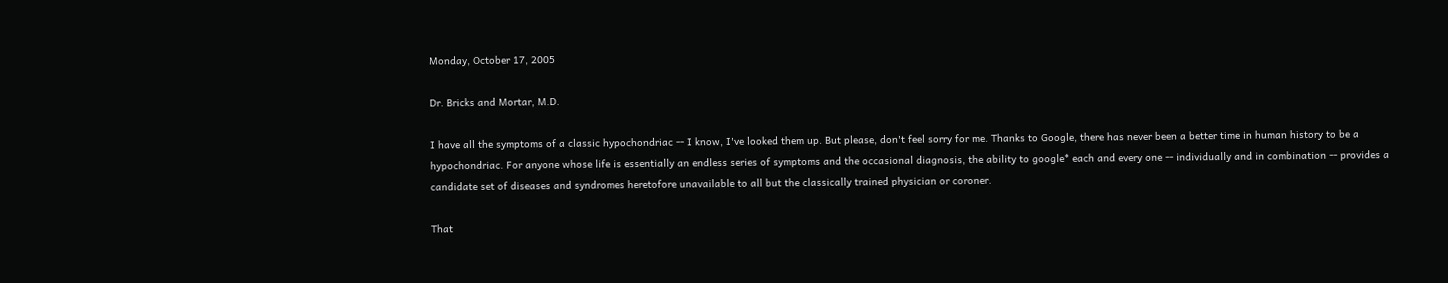Monday, October 17, 2005

Dr. Bricks and Mortar, M.D.

I have all the symptoms of a classic hypochondriac -- I know, I've looked them up. But please, don't feel sorry for me. Thanks to Google, there has never been a better time in human history to be a hypochondriac. For anyone whose life is essentially an endless series of symptoms and the occasional diagnosis, the ability to google* each and every one -- individually and in combination -- provides a candidate set of diseases and syndromes heretofore unavailable to all but the classically trained physician or coroner.

That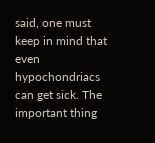said, one must keep in mind that even hypochondriacs can get sick. The important thing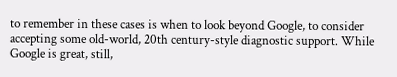to remember in these cases is when to look beyond Google, to consider accepting some old-world, 20th century-style diagnostic support. While Google is great, still,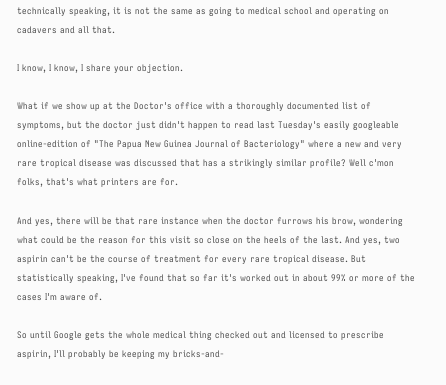technically speaking, it is not the same as going to medical school and operating on cadavers and all that.

I know, I know, I share your objection.

What if we show up at the Doctor's office with a thoroughly documented list of symptoms, but the doctor just didn't happen to read last Tuesday's easily googleable online-edition of "The Papua New Guinea Journal of Bacteriology" where a new and very rare tropical disease was discussed that has a strikingly similar profile? Well c'mon folks, that's what printers are for.

And yes, there will be that rare instance when the doctor furrows his brow, wondering what could be the reason for this visit so close on the heels of the last. And yes, two aspirin can't be the course of treatment for every rare tropical disease. But statistically speaking, I've found that so far it's worked out in about 99% or more of the cases I'm aware of.

So until Google gets the whole medical thing checked out and licensed to prescribe aspirin, I'll probably be keeping my bricks-and-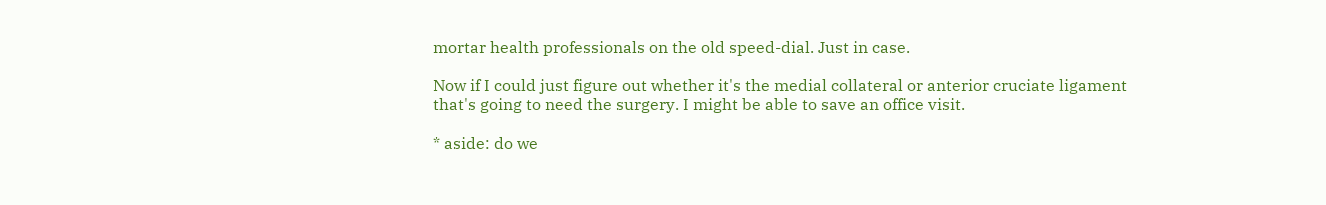mortar health professionals on the old speed-dial. Just in case.

Now if I could just figure out whether it's the medial collateral or anterior cruciate ligament that's going to need the surgery. I might be able to save an office visit.

* aside: do we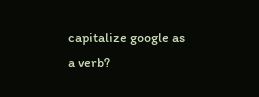capitalize google as a verb?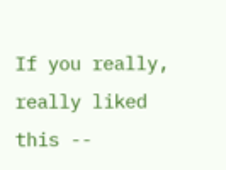If you really, really liked this --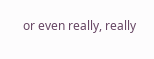or even really, really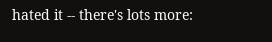hated it -- there's lots more: